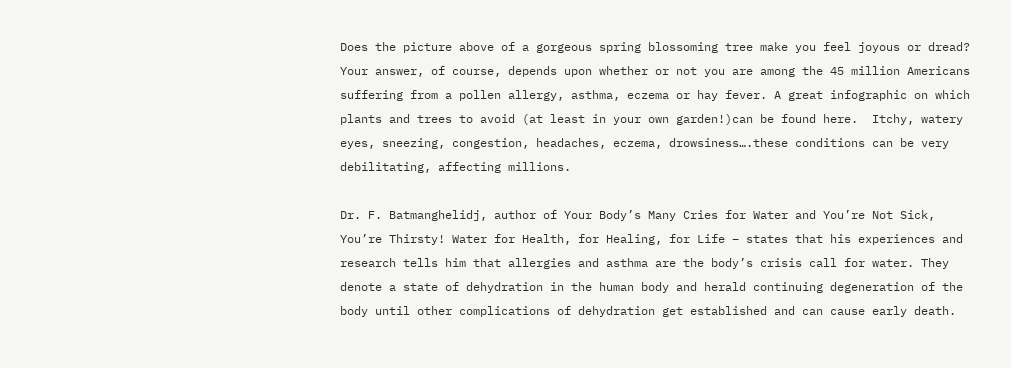Does the picture above of a gorgeous spring blossoming tree make you feel joyous or dread? Your answer, of course, depends upon whether or not you are among the 45 million Americans suffering from a pollen allergy, asthma, eczema or hay fever. A great infographic on which plants and trees to avoid (at least in your own garden!)can be found here.  Itchy, watery eyes, sneezing, congestion, headaches, eczema, drowsiness….these conditions can be very debilitating, affecting millions.

Dr. F. Batmanghelidj, author of Your Body’s Many Cries for Water and You’re Not Sick, You’re Thirsty! Water for Health, for Healing, for Life – states that his experiences and research tells him that allergies and asthma are the body’s crisis call for water. They denote a state of dehydration in the human body and herald continuing degeneration of the body until other complications of dehydration get established and can cause early death.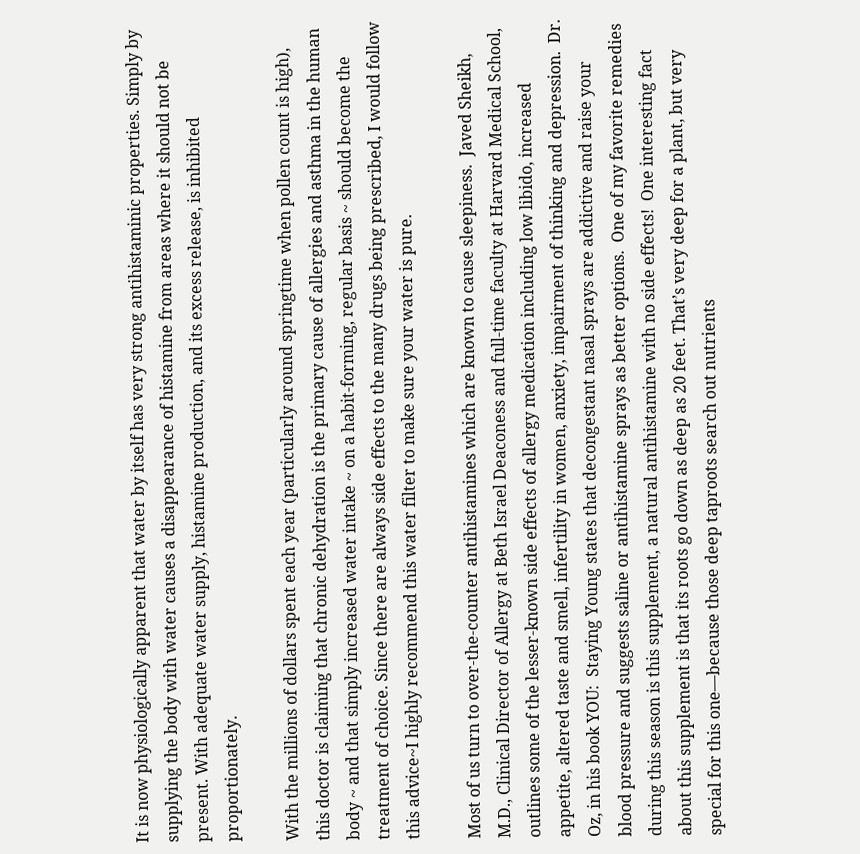It is now physiologically apparent that water by itself has very strong antihistaminic properties. Simply by supplying the body with water causes a disappearance of histamine from areas where it should not be present. With adequate water supply, histamine production, and its excess release, is inhibited proportionately.

With the millions of dollars spent each year (particularly around springtime when pollen count is high), this doctor is claiming that chronic dehydration is the primary cause of allergies and asthma in the human body ~ and that simply increased water intake ~ on a habit-forming, regular basis ~ should become the treatment of choice. Since there are always side effects to the many drugs being prescribed, I would follow this advice~I highly recommend this water filter to make sure your water is pure.

Most of us turn to over-the-counter antihistamines which are known to cause sleepiness.  Javed Sheikh, M.D., Clinical Director of Allergy at Beth Israel Deaconess and full-time faculty at Harvard Medical School, outlines some of the lesser-known side effects of allergy medication including low libido, increased appetite, altered taste and smell, infertility in women, anxiety, impairment of thinking and depression.  Dr. Oz, in his book YOU:  Staying Young states that decongestant nasal sprays are addictive and raise your blood pressure and suggests saline or antihistamine sprays as better options.  One of my favorite remedies during this season is this supplement, a natural antihistamine with no side effects!  One interesting fact about this supplement is that its roots go down as deep as 20 feet. That’s very deep for a plant, but very special for this one—because those deep taproots search out nutrients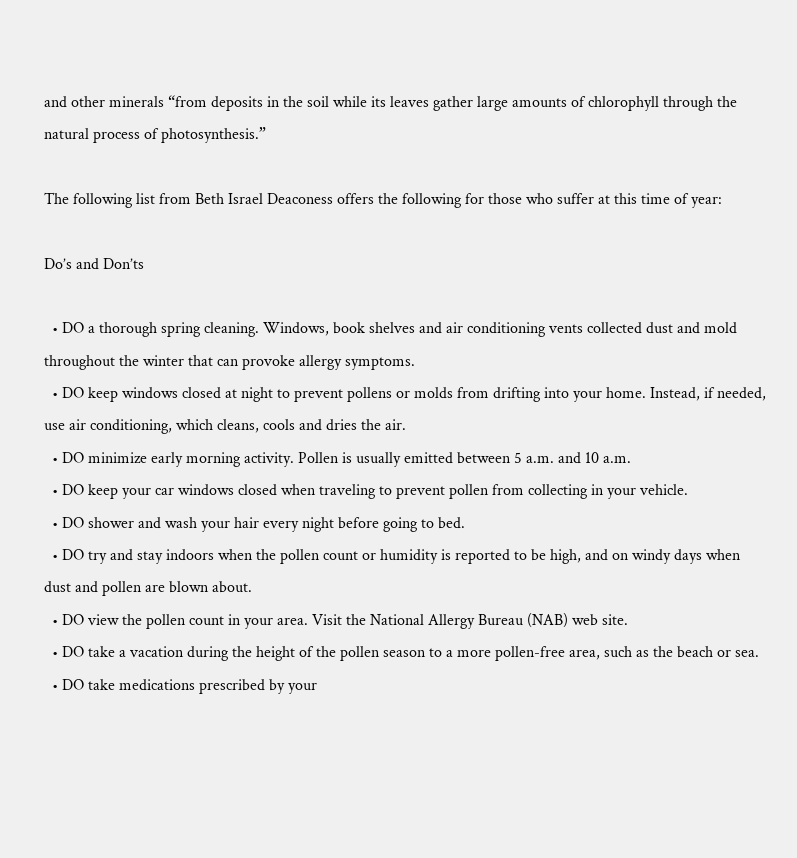and other minerals “from deposits in the soil while its leaves gather large amounts of chlorophyll through the natural process of photosynthesis.”

The following list from Beth Israel Deaconess offers the following for those who suffer at this time of year:

Do’s and Don’ts

  • DO a thorough spring cleaning. Windows, book shelves and air conditioning vents collected dust and mold throughout the winter that can provoke allergy symptoms.
  • DO keep windows closed at night to prevent pollens or molds from drifting into your home. Instead, if needed, use air conditioning, which cleans, cools and dries the air.
  • DO minimize early morning activity. Pollen is usually emitted between 5 a.m. and 10 a.m.
  • DO keep your car windows closed when traveling to prevent pollen from collecting in your vehicle.
  • DO shower and wash your hair every night before going to bed.
  • DO try and stay indoors when the pollen count or humidity is reported to be high, and on windy days when dust and pollen are blown about.
  • DO view the pollen count in your area. Visit the National Allergy Bureau (NAB) web site.
  • DO take a vacation during the height of the pollen season to a more pollen-free area, such as the beach or sea.
  • DO take medications prescribed by your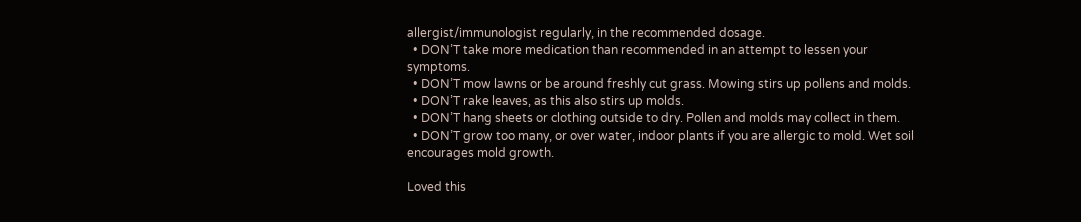allergist/immunologist regularly, in the recommended dosage.
  • DON’T take more medication than recommended in an attempt to lessen your symptoms.
  • DON’T mow lawns or be around freshly cut grass. Mowing stirs up pollens and molds.
  • DON’T rake leaves, as this also stirs up molds.
  • DON’T hang sheets or clothing outside to dry. Pollen and molds may collect in them.
  • DON’T grow too many, or over water, indoor plants if you are allergic to mold. Wet soil encourages mold growth.

Loved this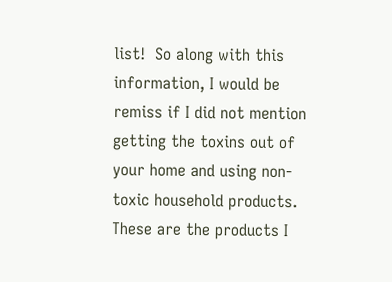list!  So along with this information, I would be remiss if I did not mention getting the toxins out of your home and using non-toxic household products.  These are the products I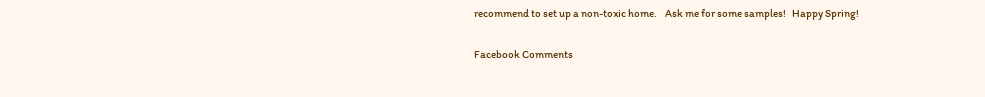recommend to set up a non-toxic home.    Ask me for some samples!   Happy Spring!

Facebook Comments